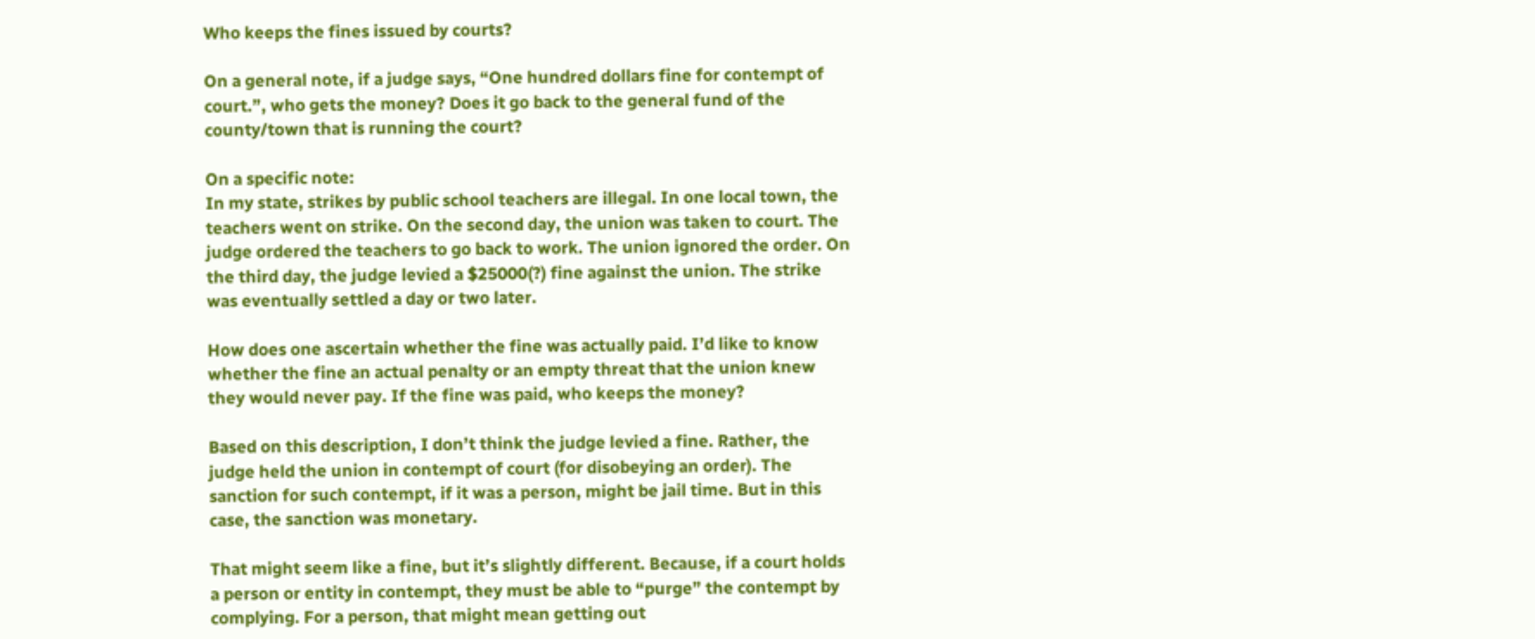Who keeps the fines issued by courts?

On a general note, if a judge says, “One hundred dollars fine for contempt of court.”, who gets the money? Does it go back to the general fund of the county/town that is running the court?

On a specific note:
In my state, strikes by public school teachers are illegal. In one local town, the teachers went on strike. On the second day, the union was taken to court. The judge ordered the teachers to go back to work. The union ignored the order. On the third day, the judge levied a $25000(?) fine against the union. The strike was eventually settled a day or two later.

How does one ascertain whether the fine was actually paid. I’d like to know whether the fine an actual penalty or an empty threat that the union knew they would never pay. If the fine was paid, who keeps the money?

Based on this description, I don’t think the judge levied a fine. Rather, the judge held the union in contempt of court (for disobeying an order). The sanction for such contempt, if it was a person, might be jail time. But in this case, the sanction was monetary.

That might seem like a fine, but it’s slightly different. Because, if a court holds a person or entity in contempt, they must be able to “purge” the contempt by complying. For a person, that might mean getting out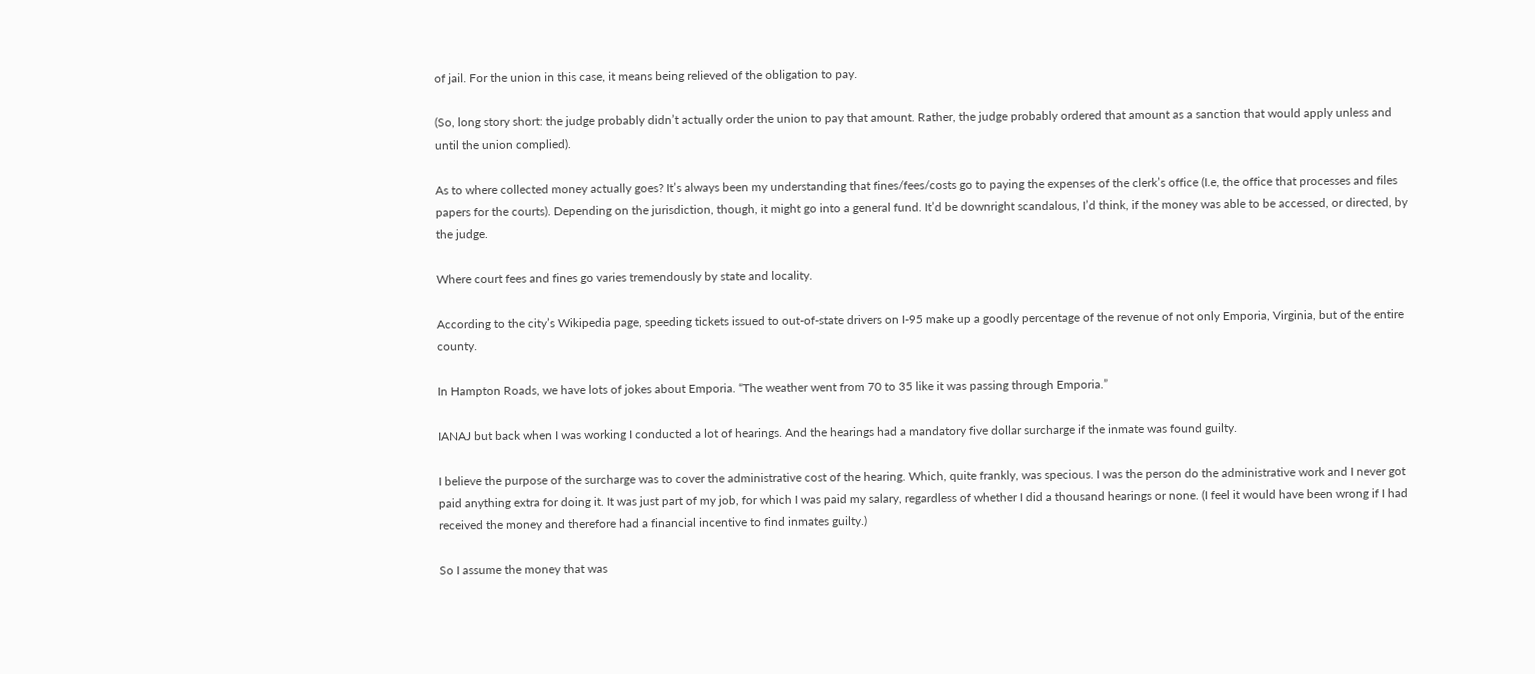of jail. For the union in this case, it means being relieved of the obligation to pay.

(So, long story short: the judge probably didn’t actually order the union to pay that amount. Rather, the judge probably ordered that amount as a sanction that would apply unless and until the union complied).

As to where collected money actually goes? It’s always been my understanding that fines/fees/costs go to paying the expenses of the clerk’s office (I.e, the office that processes and files papers for the courts). Depending on the jurisdiction, though, it might go into a general fund. It’d be downright scandalous, I’d think, if the money was able to be accessed, or directed, by the judge.

Where court fees and fines go varies tremendously by state and locality.

According to the city’s Wikipedia page, speeding tickets issued to out-of-state drivers on I-95 make up a goodly percentage of the revenue of not only Emporia, Virginia, but of the entire county.

In Hampton Roads, we have lots of jokes about Emporia. “The weather went from 70 to 35 like it was passing through Emporia.”

IANAJ but back when I was working I conducted a lot of hearings. And the hearings had a mandatory five dollar surcharge if the inmate was found guilty.

I believe the purpose of the surcharge was to cover the administrative cost of the hearing. Which, quite frankly, was specious. I was the person do the administrative work and I never got paid anything extra for doing it. It was just part of my job, for which I was paid my salary, regardless of whether I did a thousand hearings or none. (I feel it would have been wrong if I had received the money and therefore had a financial incentive to find inmates guilty.)

So I assume the money that was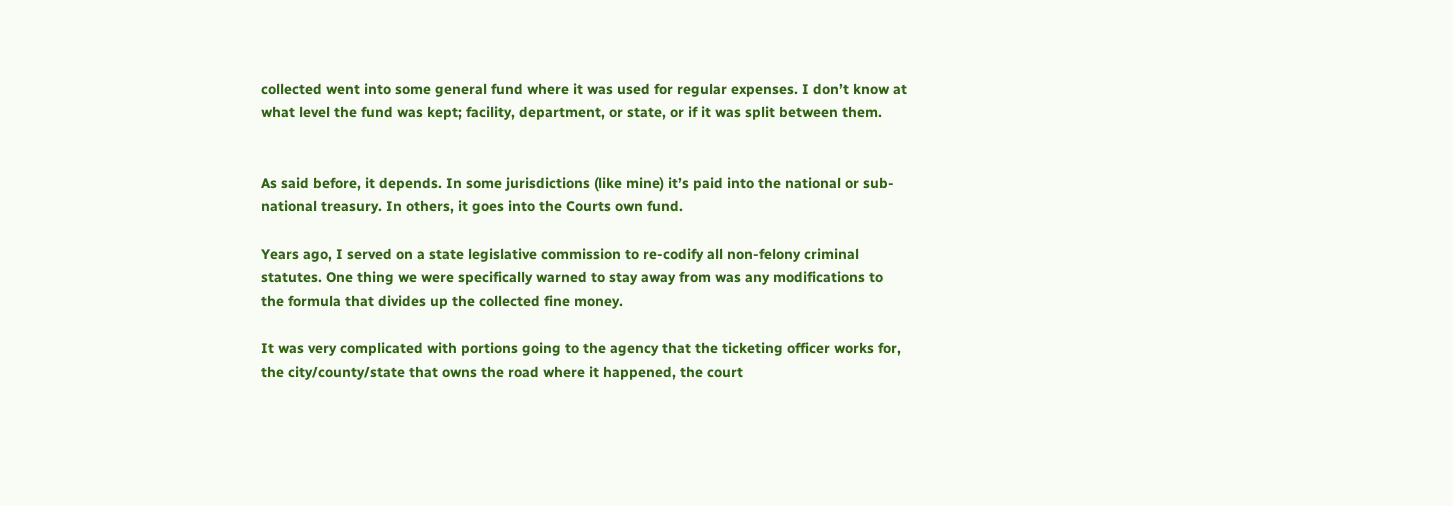collected went into some general fund where it was used for regular expenses. I don’t know at what level the fund was kept; facility, department, or state, or if it was split between them.


As said before, it depends. In some jurisdictions (like mine) it’s paid into the national or sub-national treasury. In others, it goes into the Courts own fund.

Years ago, I served on a state legislative commission to re-codify all non-felony criminal statutes. One thing we were specifically warned to stay away from was any modifications to the formula that divides up the collected fine money.

It was very complicated with portions going to the agency that the ticketing officer works for, the city/county/state that owns the road where it happened, the court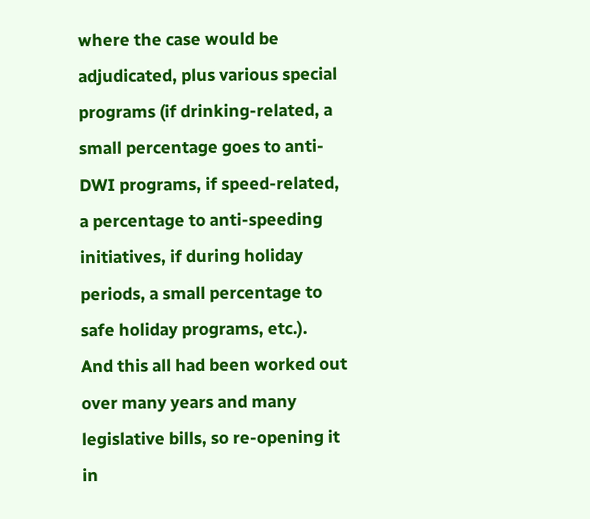where the case would be adjudicated, plus various special programs (if drinking-related, a small percentage goes to anti-DWI programs, if speed-related, a percentage to anti-speeding initiatives, if during holiday periods, a small percentage to safe holiday programs, etc.).
And this all had been worked out over many years and many legislative bills, so re-opening it in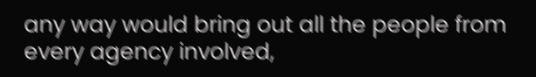any way would bring out all the people from every agency involved,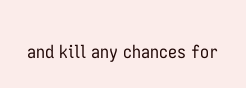and kill any chances for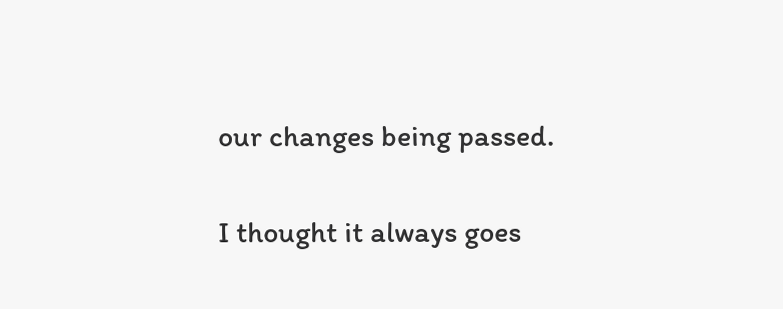our changes being passed.

I thought it always goes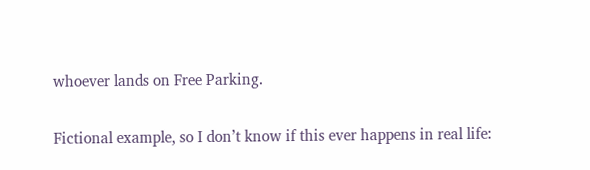whoever lands on Free Parking.

Fictional example, so I don’t know if this ever happens in real life: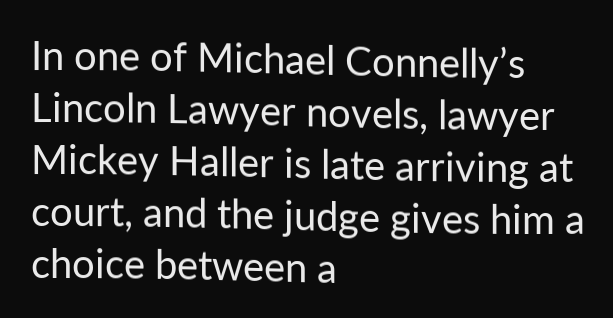In one of Michael Connelly’s Lincoln Lawyer novels, lawyer Mickey Haller is late arriving at court, and the judge gives him a choice between a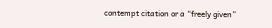contempt citation or a “freely given”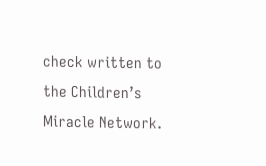check written to the Children’s Miracle Network.